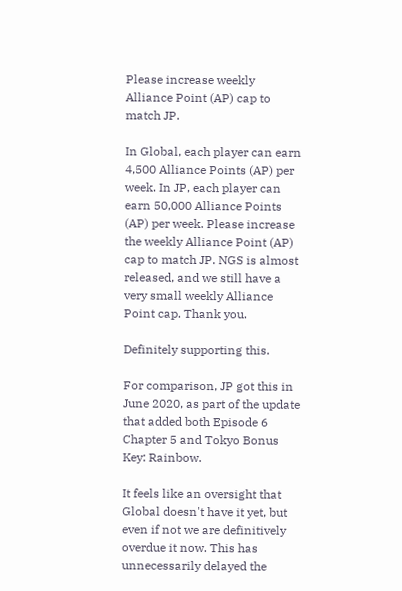Please increase weekly Alliance Point (AP) cap to match JP.

In Global, each player can earn 4,500 Alliance Points (AP) per week. In JP, each player can earn 50,000 Alliance Points (AP) per week. Please increase the weekly Alliance Point (AP) cap to match JP. NGS is almost released, and we still have a very small weekly Alliance Point cap. Thank you.

Definitely supporting this.

For comparison, JP got this in June 2020, as part of the update that added both Episode 6 Chapter 5 and Tokyo Bonus Key: Rainbow.

It feels like an oversight that Global doesn't have it yet, but even if not we are definitively overdue it now. This has unnecessarily delayed the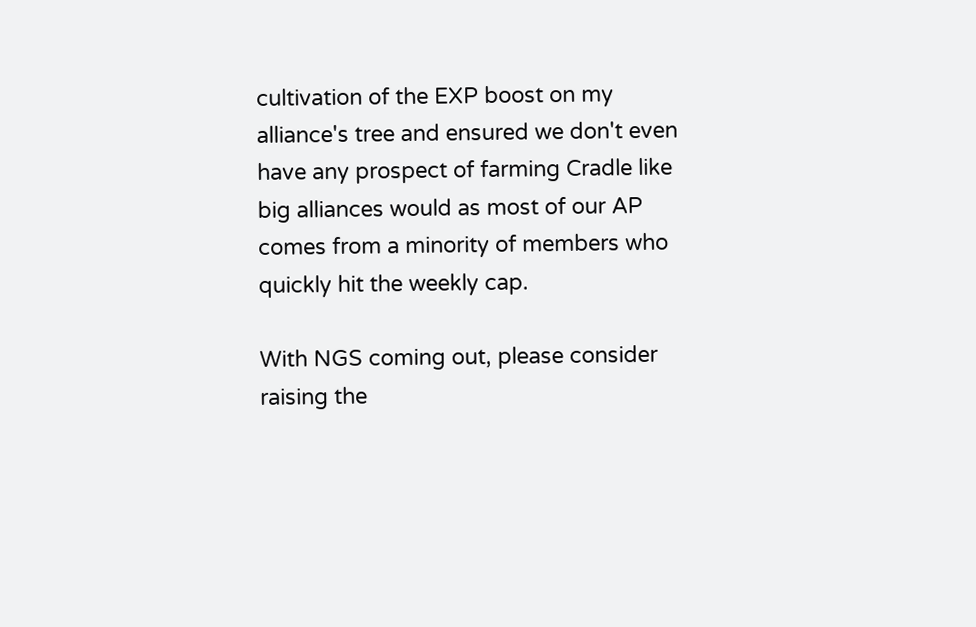cultivation of the EXP boost on my alliance's tree and ensured we don't even have any prospect of farming Cradle like big alliances would as most of our AP comes from a minority of members who quickly hit the weekly cap.

With NGS coming out, please consider raising the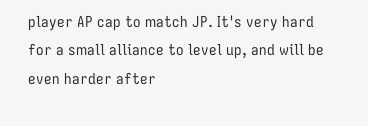player AP cap to match JP. It's very hard for a small alliance to level up, and will be even harder after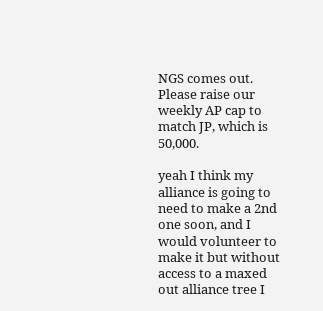NGS comes out. Please raise our weekly AP cap to match JP, which is 50,000.

yeah I think my alliance is going to need to make a 2nd one soon, and I would volunteer to make it but without access to a maxed out alliance tree I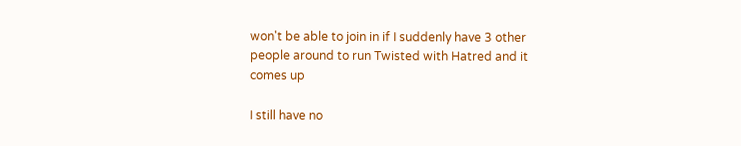won't be able to join in if I suddenly have 3 other people around to run Twisted with Hatred and it comes up

I still have no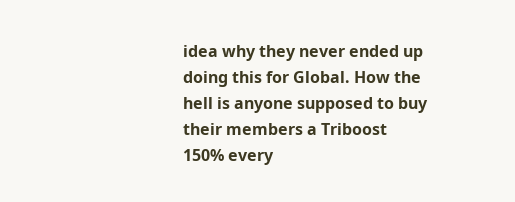idea why they never ended up doing this for Global. How the hell is anyone supposed to buy their members a Triboost 150% every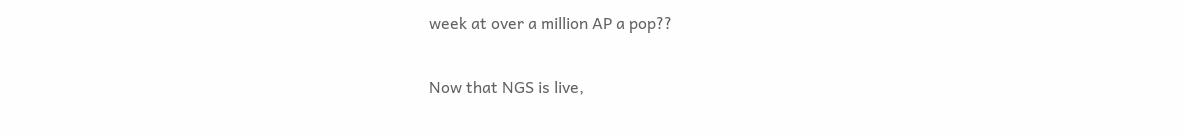week at over a million AP a pop??

Now that NGS is live,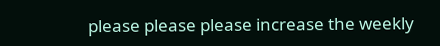please please please increase the weekly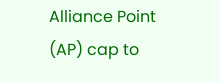Alliance Point (AP) cap to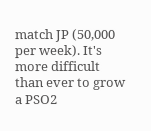match JP (50,000 per week). It's more difficult than ever to grow a PSO2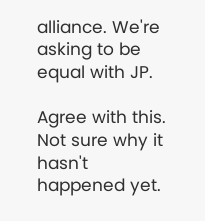alliance. We're asking to be equal with JP.

Agree with this. Not sure why it hasn't happened yet.